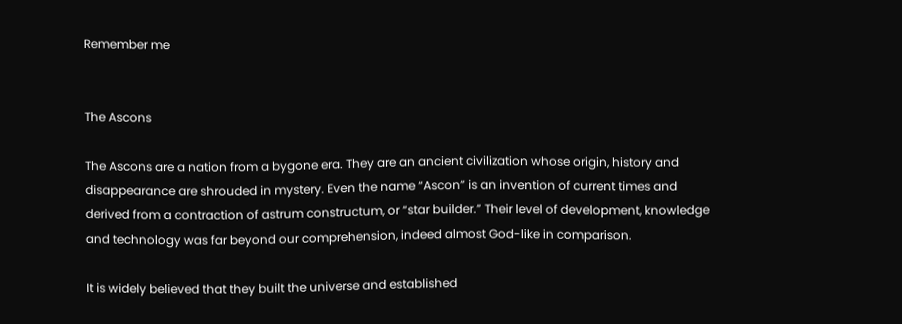Remember me


The Ascons

The Ascons are a nation from a bygone era. They are an ancient civilization whose origin, history and disappearance are shrouded in mystery. Even the name “Ascon” is an invention of current times and derived from a contraction of astrum constructum, or “star builder.” Their level of development, knowledge and technology was far beyond our comprehension, indeed almost God-like in comparison.

It is widely believed that they built the universe and established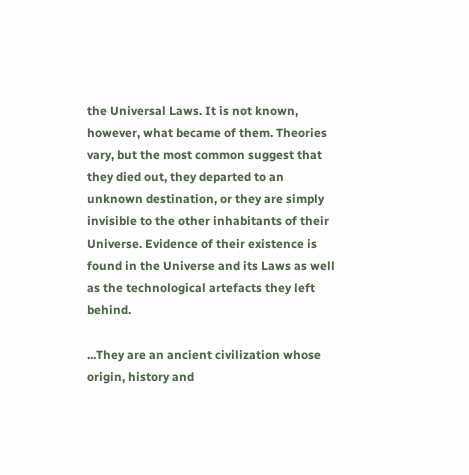the Universal Laws. It is not known, however, what became of them. Theories vary, but the most common suggest that they died out, they departed to an unknown destination, or they are simply invisible to the other inhabitants of their Universe. Evidence of their existence is found in the Universe and its Laws as well as the technological artefacts they left behind.

...They are an ancient civilization whose origin, history and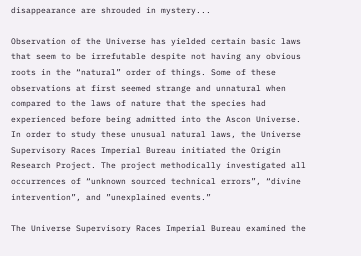disappearance are shrouded in mystery...

Observation of the Universe has yielded certain basic laws that seem to be irrefutable despite not having any obvious roots in the “natural” order of things. Some of these observations at first seemed strange and unnatural when compared to the laws of nature that the species had experienced before being admitted into the Ascon Universe. In order to study these unusual natural laws, the Universe Supervisory Races Imperial Bureau initiated the Origin Research Project. The project methodically investigated all occurrences of “unknown sourced technical errors”, “divine intervention”, and ”unexplained events.”

The Universe Supervisory Races Imperial Bureau examined the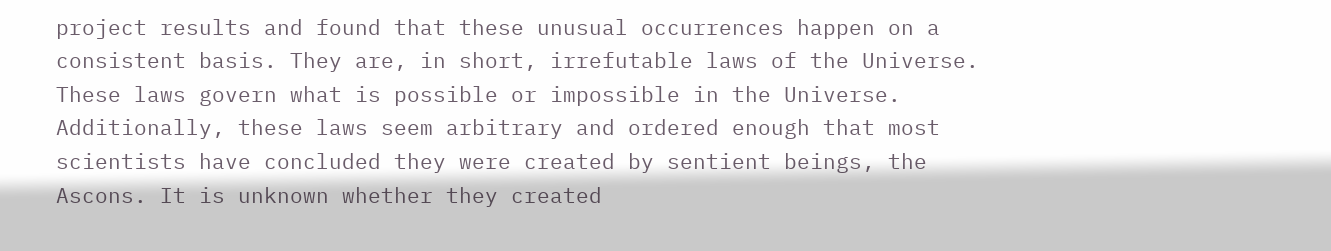project results and found that these unusual occurrences happen on a consistent basis. They are, in short, irrefutable laws of the Universe. These laws govern what is possible or impossible in the Universe. Additionally, these laws seem arbitrary and ordered enough that most scientists have concluded they were created by sentient beings, the Ascons. It is unknown whether they created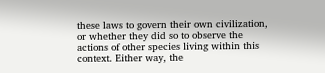these laws to govern their own civilization, or whether they did so to observe the actions of other species living within this context. Either way, the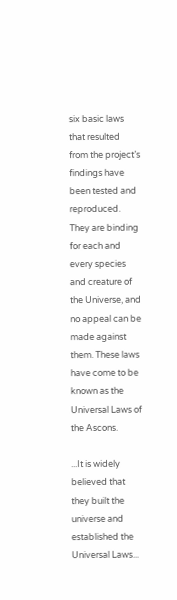six basic laws that resulted from the project’s findings have been tested and reproduced. They are binding for each and every species and creature of the Universe, and no appeal can be made against them. These laws have come to be known as the Universal Laws of the Ascons.

...It is widely believed that they built the universe and established the Universal Laws...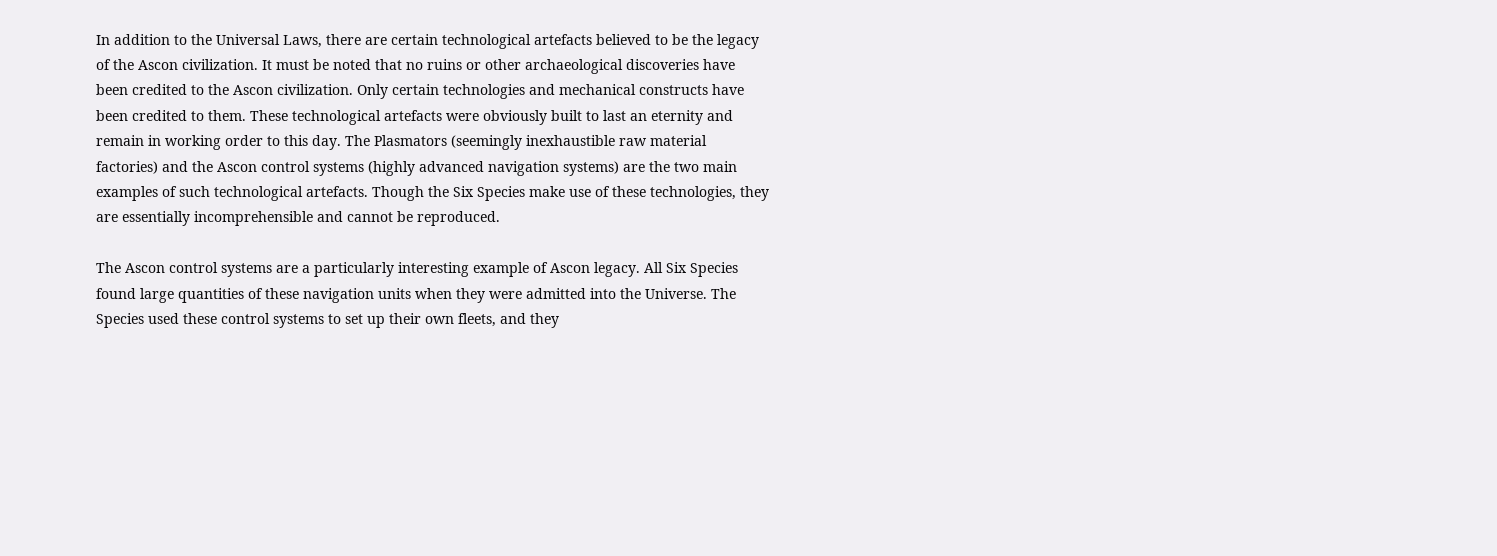In addition to the Universal Laws, there are certain technological artefacts believed to be the legacy of the Ascon civilization. It must be noted that no ruins or other archaeological discoveries have been credited to the Ascon civilization. Only certain technologies and mechanical constructs have been credited to them. These technological artefacts were obviously built to last an eternity and remain in working order to this day. The Plasmators (seemingly inexhaustible raw material factories) and the Ascon control systems (highly advanced navigation systems) are the two main examples of such technological artefacts. Though the Six Species make use of these technologies, they are essentially incomprehensible and cannot be reproduced.

The Ascon control systems are a particularly interesting example of Ascon legacy. All Six Species found large quantities of these navigation units when they were admitted into the Universe. The Species used these control systems to set up their own fleets, and they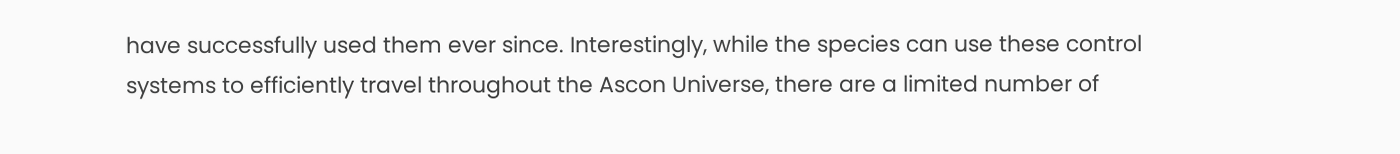have successfully used them ever since. Interestingly, while the species can use these control systems to efficiently travel throughout the Ascon Universe, there are a limited number of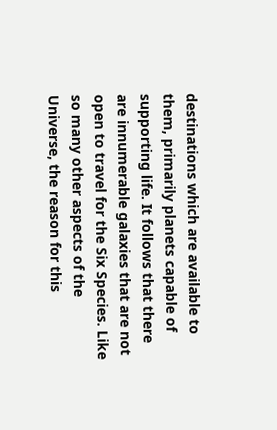destinations which are available to them, primarily planets capable of supporting life. It follows that there are innumerable galaxies that are not open to travel for the Six Species. Like so many other aspects of the Universe, the reason for this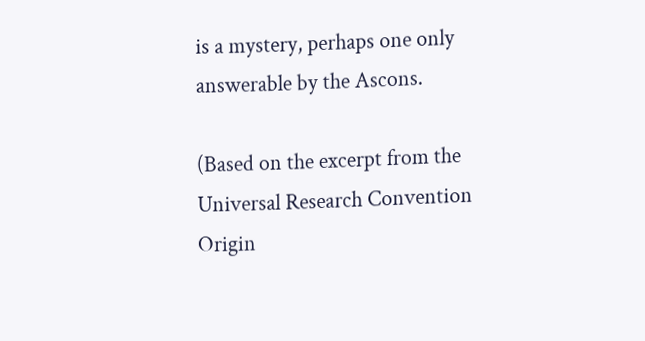is a mystery, perhaps one only answerable by the Ascons.

(Based on the excerpt from the Universal Research Convention Origin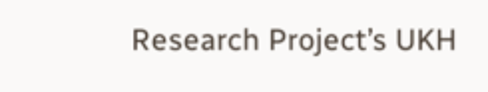Research Project’s UKH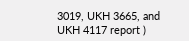3019, UKH 3665, and UKH 4117 report )